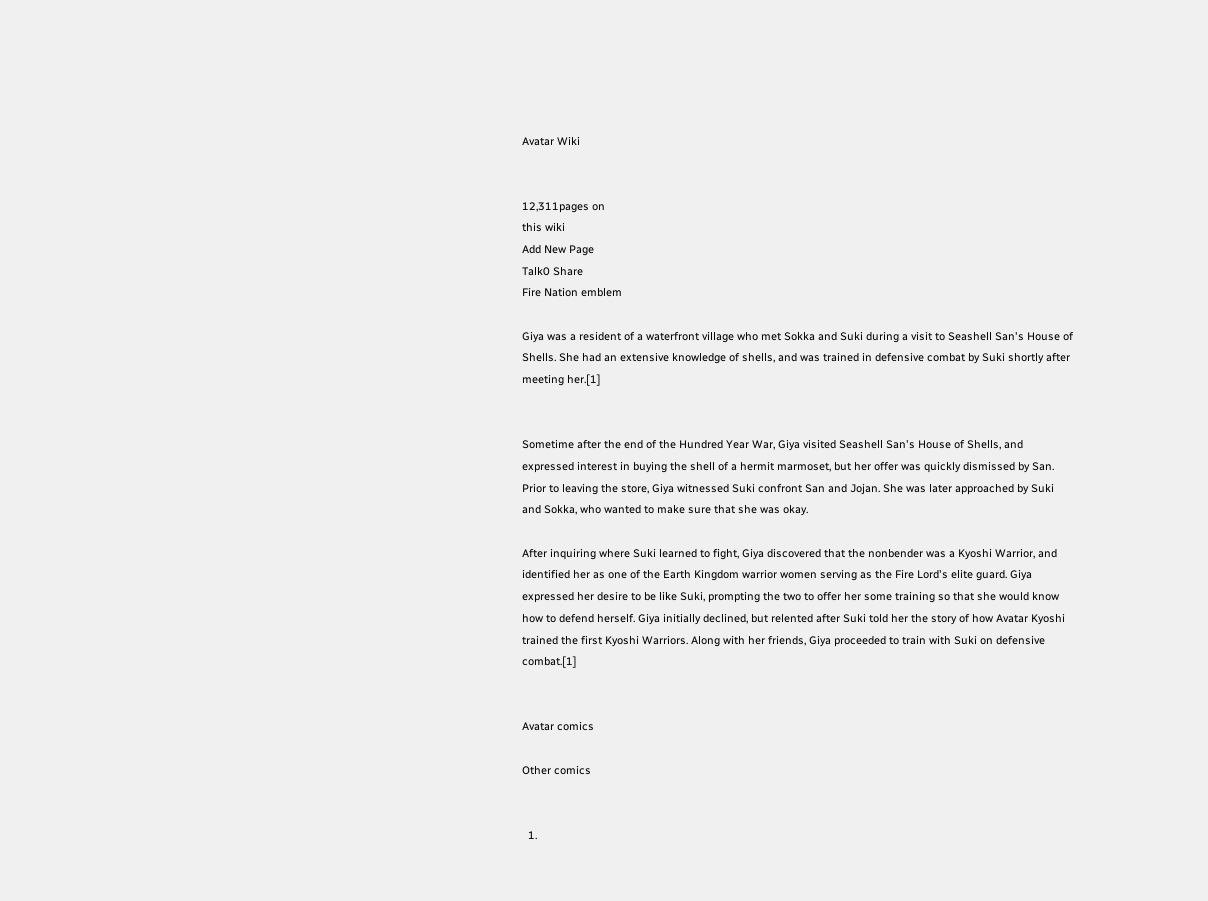Avatar Wiki


12,311pages on
this wiki
Add New Page
Talk0 Share
Fire Nation emblem

Giya was a resident of a waterfront village who met Sokka and Suki during a visit to Seashell San's House of Shells. She had an extensive knowledge of shells, and was trained in defensive combat by Suki shortly after meeting her.[1]


Sometime after the end of the Hundred Year War, Giya visited Seashell San's House of Shells, and expressed interest in buying the shell of a hermit marmoset, but her offer was quickly dismissed by San. Prior to leaving the store, Giya witnessed Suki confront San and Jojan. She was later approached by Suki and Sokka, who wanted to make sure that she was okay.

After inquiring where Suki learned to fight, Giya discovered that the nonbender was a Kyoshi Warrior, and identified her as one of the Earth Kingdom warrior women serving as the Fire Lord's elite guard. Giya expressed her desire to be like Suki, prompting the two to offer her some training so that she would know how to defend herself. Giya initially declined, but relented after Suki told her the story of how Avatar Kyoshi trained the first Kyoshi Warriors. Along with her friends, Giya proceeded to train with Suki on defensive combat.[1]


Avatar comics

Other comics


  1.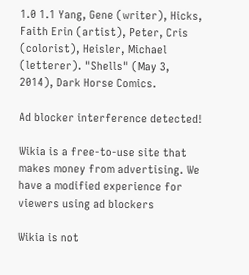1.0 1.1 Yang, Gene (writer), Hicks, Faith Erin (artist), Peter, Cris (colorist), Heisler, Michael (letterer). "Shells" (May 3, 2014), Dark Horse Comics.

Ad blocker interference detected!

Wikia is a free-to-use site that makes money from advertising. We have a modified experience for viewers using ad blockers

Wikia is not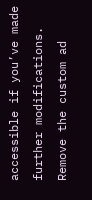accessible if you’ve made further modifications. Remove the custom ad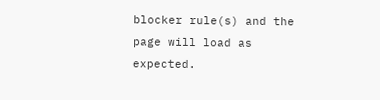blocker rule(s) and the page will load as expected.